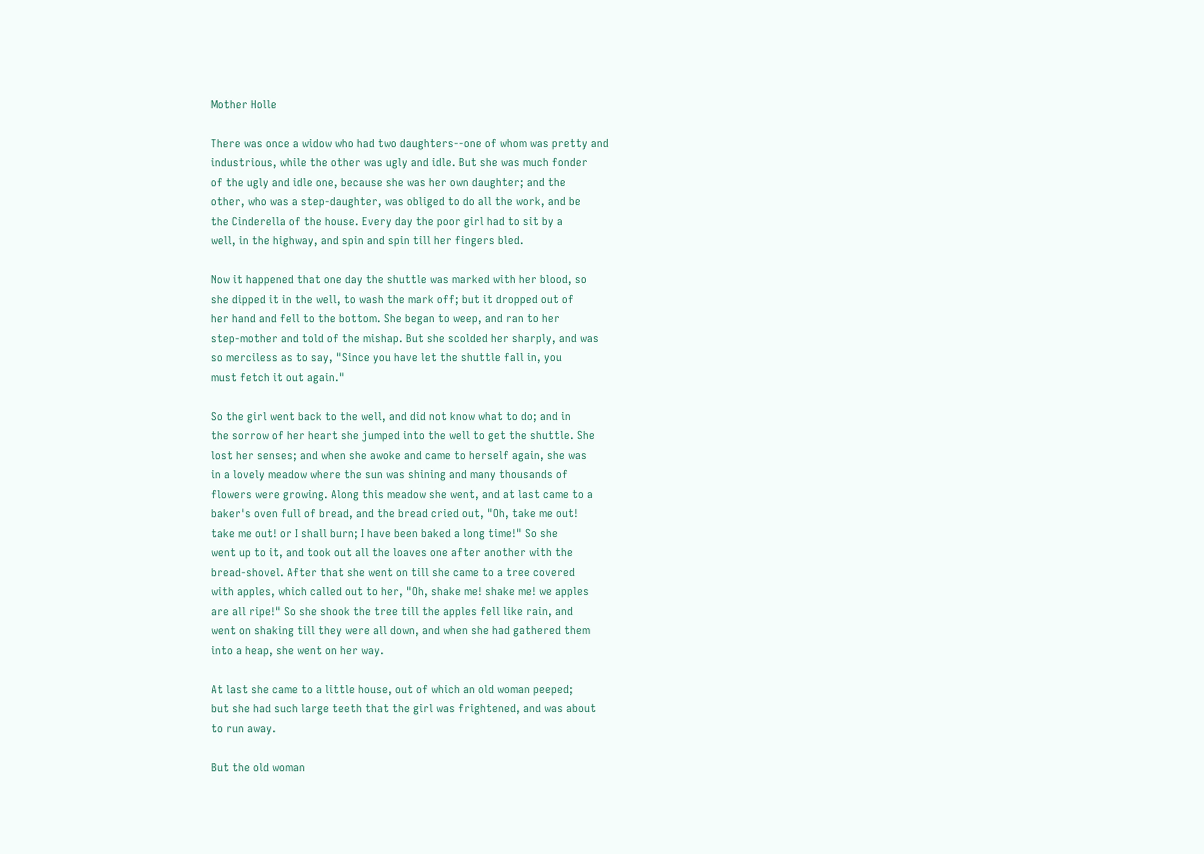Mother Holle

There was once a widow who had two daughters--one of whom was pretty and
industrious, while the other was ugly and idle. But she was much fonder
of the ugly and idle one, because she was her own daughter; and the
other, who was a step-daughter, was obliged to do all the work, and be
the Cinderella of the house. Every day the poor girl had to sit by a
well, in the highway, and spin and spin till her fingers bled.

Now it happened that one day the shuttle was marked with her blood, so
she dipped it in the well, to wash the mark off; but it dropped out of
her hand and fell to the bottom. She began to weep, and ran to her
step-mother and told of the mishap. But she scolded her sharply, and was
so merciless as to say, "Since you have let the shuttle fall in, you
must fetch it out again."

So the girl went back to the well, and did not know what to do; and in
the sorrow of her heart she jumped into the well to get the shuttle. She
lost her senses; and when she awoke and came to herself again, she was
in a lovely meadow where the sun was shining and many thousands of
flowers were growing. Along this meadow she went, and at last came to a
baker's oven full of bread, and the bread cried out, "Oh, take me out!
take me out! or I shall burn; I have been baked a long time!" So she
went up to it, and took out all the loaves one after another with the
bread-shovel. After that she went on till she came to a tree covered
with apples, which called out to her, "Oh, shake me! shake me! we apples
are all ripe!" So she shook the tree till the apples fell like rain, and
went on shaking till they were all down, and when she had gathered them
into a heap, she went on her way.

At last she came to a little house, out of which an old woman peeped;
but she had such large teeth that the girl was frightened, and was about
to run away.

But the old woman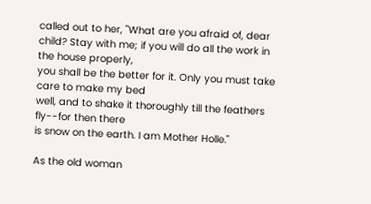called out to her, "What are you afraid of, dear
child? Stay with me; if you will do all the work in the house properly,
you shall be the better for it. Only you must take care to make my bed
well, and to shake it thoroughly till the feathers fly--for then there
is snow on the earth. I am Mother Holle."

As the old woman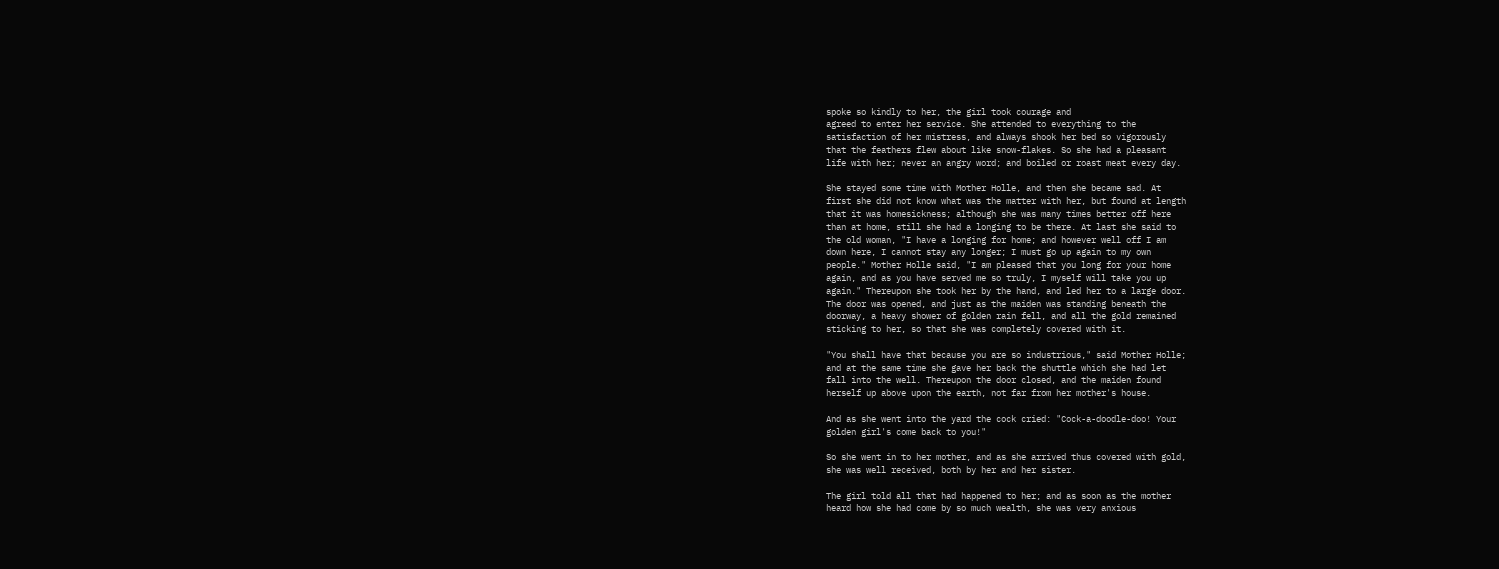spoke so kindly to her, the girl took courage and
agreed to enter her service. She attended to everything to the
satisfaction of her mistress, and always shook her bed so vigorously
that the feathers flew about like snow-flakes. So she had a pleasant
life with her; never an angry word; and boiled or roast meat every day.

She stayed some time with Mother Holle, and then she became sad. At
first she did not know what was the matter with her, but found at length
that it was homesickness; although she was many times better off here
than at home, still she had a longing to be there. At last she said to
the old woman, "I have a longing for home; and however well off I am
down here, I cannot stay any longer; I must go up again to my own
people." Mother Holle said, "I am pleased that you long for your home
again, and as you have served me so truly, I myself will take you up
again." Thereupon she took her by the hand, and led her to a large door.
The door was opened, and just as the maiden was standing beneath the
doorway, a heavy shower of golden rain fell, and all the gold remained
sticking to her, so that she was completely covered with it.

"You shall have that because you are so industrious," said Mother Holle;
and at the same time she gave her back the shuttle which she had let
fall into the well. Thereupon the door closed, and the maiden found
herself up above upon the earth, not far from her mother's house.

And as she went into the yard the cock cried: "Cock-a-doodle-doo! Your
golden girl's come back to you!"

So she went in to her mother, and as she arrived thus covered with gold,
she was well received, both by her and her sister.

The girl told all that had happened to her; and as soon as the mother
heard how she had come by so much wealth, she was very anxious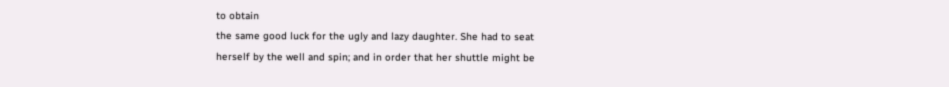to obtain
the same good luck for the ugly and lazy daughter. She had to seat
herself by the well and spin; and in order that her shuttle might be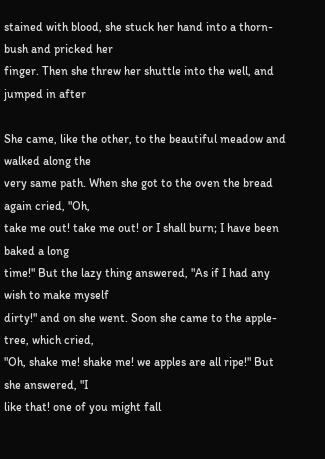stained with blood, she stuck her hand into a thorn-bush and pricked her
finger. Then she threw her shuttle into the well, and jumped in after

She came, like the other, to the beautiful meadow and walked along the
very same path. When she got to the oven the bread again cried, "Oh,
take me out! take me out! or I shall burn; I have been baked a long
time!" But the lazy thing answered, "As if I had any wish to make myself
dirty!" and on she went. Soon she came to the apple-tree, which cried,
"Oh, shake me! shake me! we apples are all ripe!" But she answered, "I
like that! one of you might fall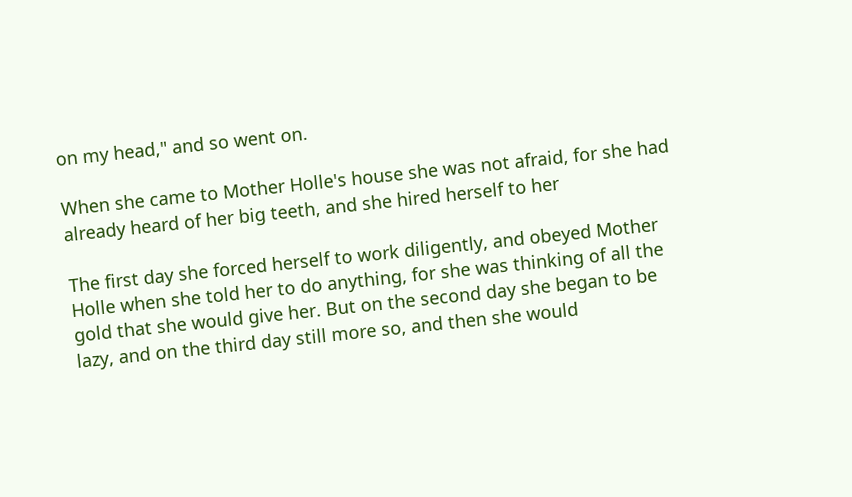on my head," and so went on.

When she came to Mother Holle's house she was not afraid, for she had
already heard of her big teeth, and she hired herself to her

The first day she forced herself to work diligently, and obeyed Mother
Holle when she told her to do anything, for she was thinking of all the
gold that she would give her. But on the second day she began to be
lazy, and on the third day still more so, and then she would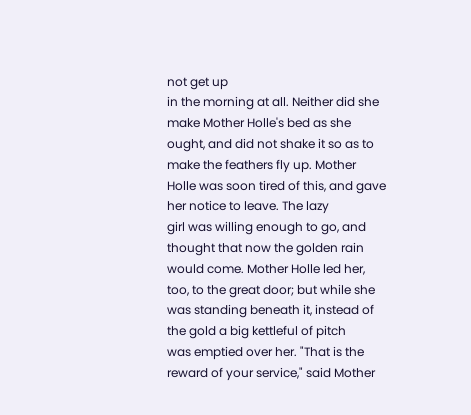not get up
in the morning at all. Neither did she make Mother Holle's bed as she
ought, and did not shake it so as to make the feathers fly up. Mother
Holle was soon tired of this, and gave her notice to leave. The lazy
girl was willing enough to go, and thought that now the golden rain
would come. Mother Holle led her, too, to the great door; but while she
was standing beneath it, instead of the gold a big kettleful of pitch
was emptied over her. "That is the reward of your service," said Mother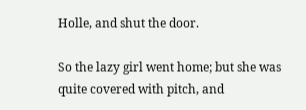Holle, and shut the door.

So the lazy girl went home; but she was quite covered with pitch, and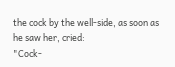the cock by the well-side, as soon as he saw her, cried:
"Cock-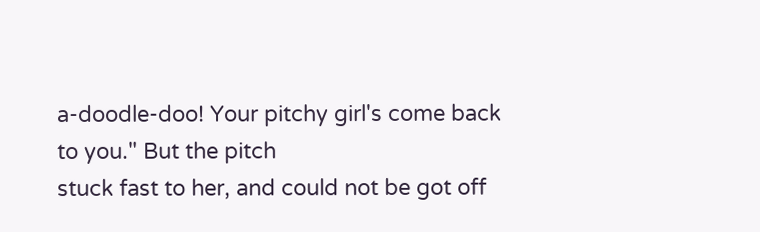a-doodle-doo! Your pitchy girl's come back to you." But the pitch
stuck fast to her, and could not be got off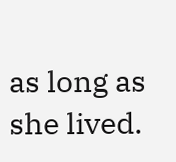as long as she lived.